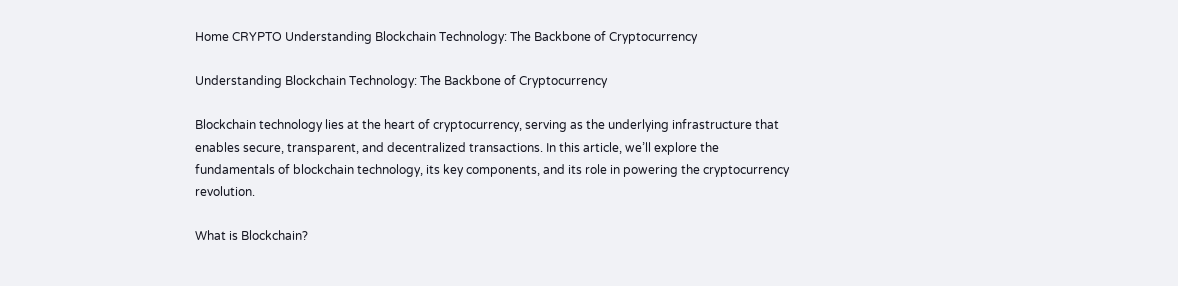Home CRYPTO Understanding Blockchain Technology: The Backbone of Cryptocurrency

Understanding Blockchain Technology: The Backbone of Cryptocurrency

Blockchain technology lies at the heart of cryptocurrency, serving as the underlying infrastructure that enables secure, transparent, and decentralized transactions. In this article, we’ll explore the fundamentals of blockchain technology, its key components, and its role in powering the cryptocurrency revolution.

What is Blockchain?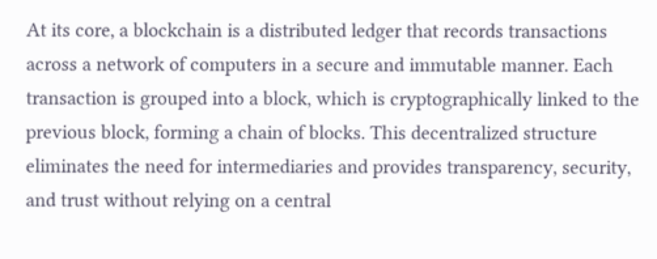At its core, a blockchain is a distributed ledger that records transactions across a network of computers in a secure and immutable manner. Each transaction is grouped into a block, which is cryptographically linked to the previous block, forming a chain of blocks. This decentralized structure eliminates the need for intermediaries and provides transparency, security, and trust without relying on a central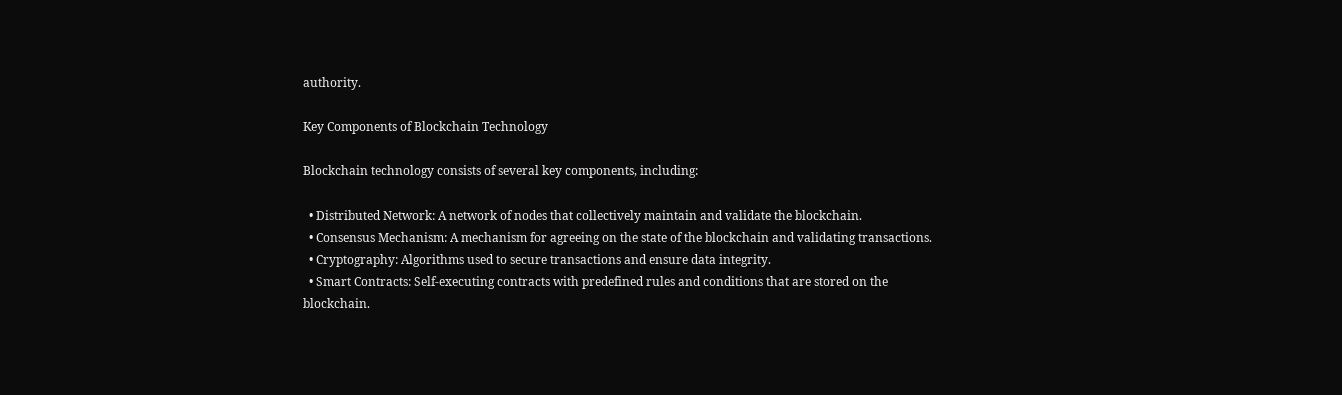authority.

Key Components of Blockchain Technology

Blockchain technology consists of several key components, including:

  • Distributed Network: A network of nodes that collectively maintain and validate the blockchain.
  • Consensus Mechanism: A mechanism for agreeing on the state of the blockchain and validating transactions.
  • Cryptography: Algorithms used to secure transactions and ensure data integrity.
  • Smart Contracts: Self-executing contracts with predefined rules and conditions that are stored on the blockchain.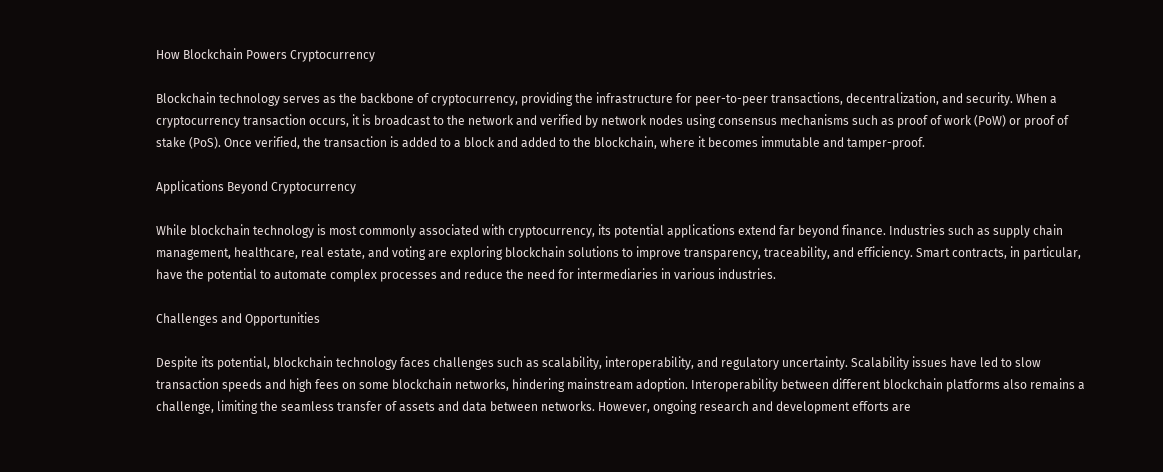How Blockchain Powers Cryptocurrency

Blockchain technology serves as the backbone of cryptocurrency, providing the infrastructure for peer-to-peer transactions, decentralization, and security. When a cryptocurrency transaction occurs, it is broadcast to the network and verified by network nodes using consensus mechanisms such as proof of work (PoW) or proof of stake (PoS). Once verified, the transaction is added to a block and added to the blockchain, where it becomes immutable and tamper-proof.

Applications Beyond Cryptocurrency

While blockchain technology is most commonly associated with cryptocurrency, its potential applications extend far beyond finance. Industries such as supply chain management, healthcare, real estate, and voting are exploring blockchain solutions to improve transparency, traceability, and efficiency. Smart contracts, in particular, have the potential to automate complex processes and reduce the need for intermediaries in various industries.

Challenges and Opportunities

Despite its potential, blockchain technology faces challenges such as scalability, interoperability, and regulatory uncertainty. Scalability issues have led to slow transaction speeds and high fees on some blockchain networks, hindering mainstream adoption. Interoperability between different blockchain platforms also remains a challenge, limiting the seamless transfer of assets and data between networks. However, ongoing research and development efforts are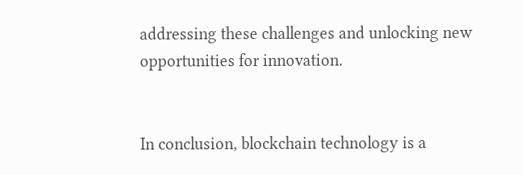addressing these challenges and unlocking new opportunities for innovation.


In conclusion, blockchain technology is a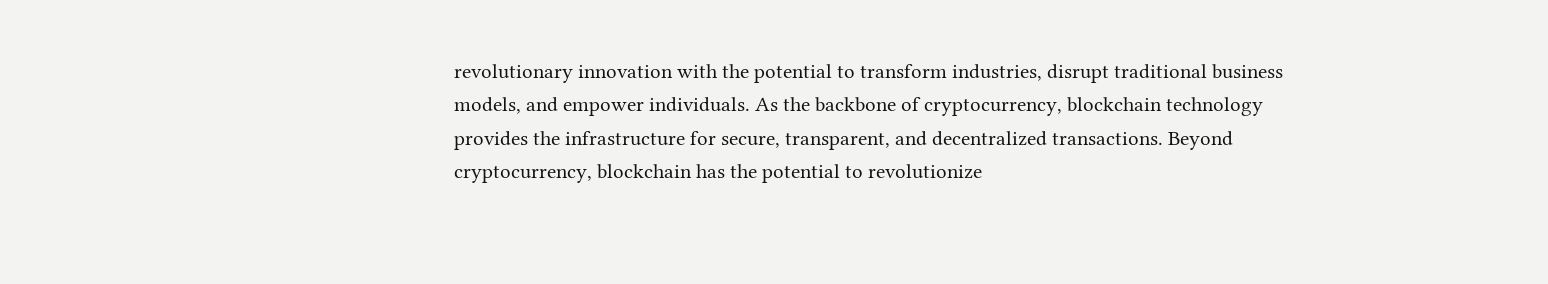revolutionary innovation with the potential to transform industries, disrupt traditional business models, and empower individuals. As the backbone of cryptocurrency, blockchain technology provides the infrastructure for secure, transparent, and decentralized transactions. Beyond cryptocurrency, blockchain has the potential to revolutionize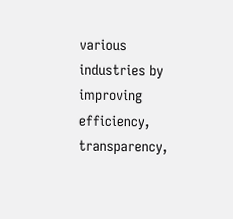various industries by improving efficiency, transparency,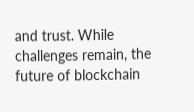and trust. While challenges remain, the future of blockchain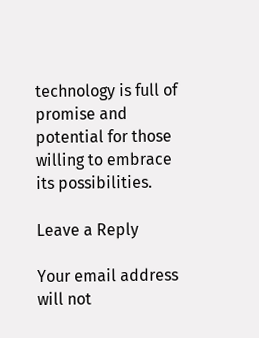technology is full of promise and potential for those willing to embrace its possibilities.

Leave a Reply

Your email address will not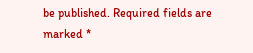be published. Required fields are marked *